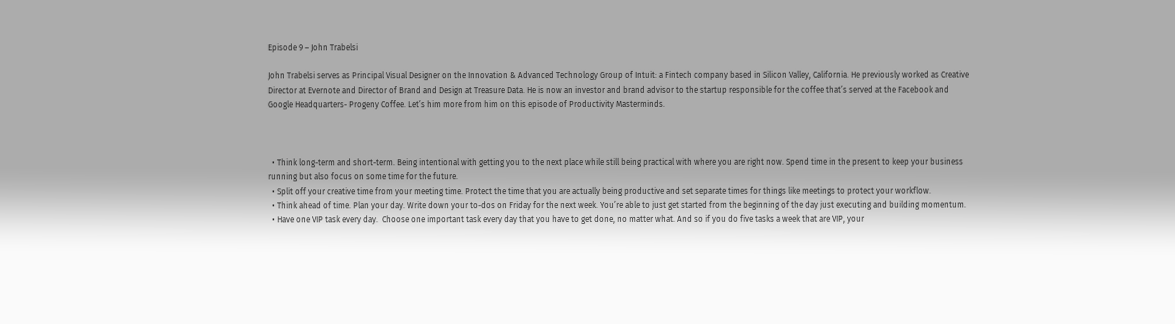Episode 9 – John Trabelsi

John Trabelsi serves as Principal Visual Designer on the Innovation & Advanced Technology Group of Intuit: a Fintech company based in Silicon Valley, California. He previously worked as Creative Director at Evernote and Director of Brand and Design at Treasure Data. He is now an investor and brand advisor to the startup responsible for the coffee that’s served at the Facebook and Google Headquarters- Progeny Coffee. Let’s him more from him on this episode of Productivity Masterminds.



  • Think long-term and short-term. Being intentional with getting you to the next place while still being practical with where you are right now. Spend time in the present to keep your business running but also focus on some time for the future.
  • Split off your creative time from your meeting time. Protect the time that you are actually being productive and set separate times for things like meetings to protect your workflow.
  • Think ahead of time. Plan your day. Write down your to-dos on Friday for the next week. You’re able to just get started from the beginning of the day just executing and building momentum.
  • Have one VIP task every day.  Choose one important task every day that you have to get done, no matter what. And so if you do five tasks a week that are VIP, your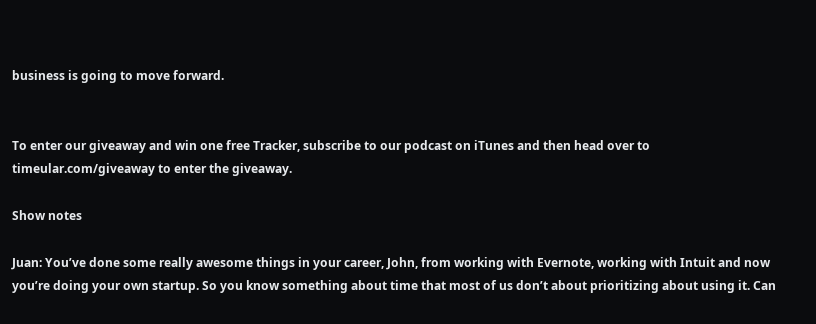business is going to move forward.


To enter our giveaway and win one free Tracker, subscribe to our podcast on iTunes and then head over to timeular.com/giveaway to enter the giveaway.

Show notes

Juan: You’ve done some really awesome things in your career, John, from working with Evernote, working with Intuit and now you’re doing your own startup. So you know something about time that most of us don’t about prioritizing about using it. Can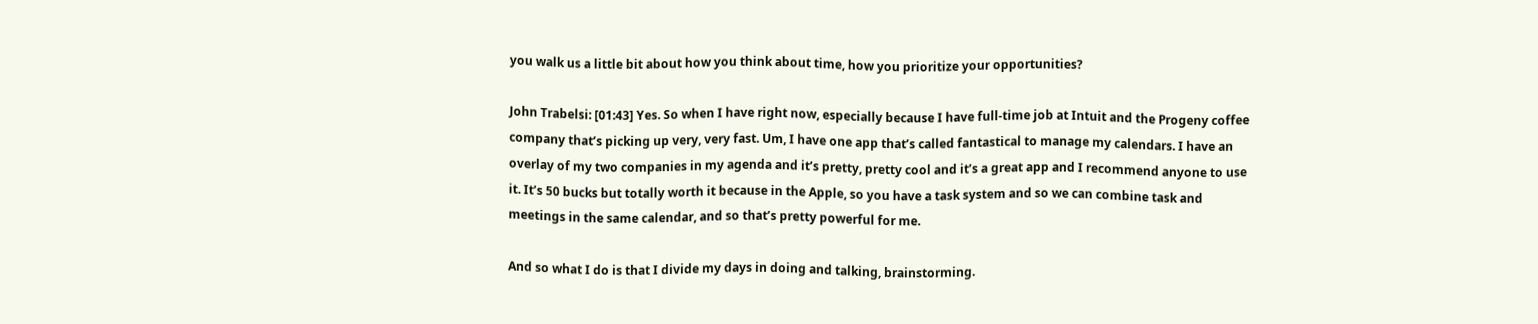you walk us a little bit about how you think about time, how you prioritize your opportunities?

John Trabelsi: [01:43] Yes. So when I have right now, especially because I have full-time job at Intuit and the Progeny coffee company that’s picking up very, very fast. Um, I have one app that’s called fantastical to manage my calendars. I have an overlay of my two companies in my agenda and it’s pretty, pretty cool and it’s a great app and I recommend anyone to use it. It’s 50 bucks but totally worth it because in the Apple, so you have a task system and so we can combine task and meetings in the same calendar, and so that’s pretty powerful for me.

And so what I do is that I divide my days in doing and talking, brainstorming.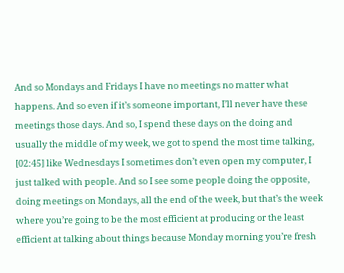And so Mondays and Fridays I have no meetings no matter what happens. And so even if it’s someone important, I’ll never have these meetings those days. And so, I spend these days on the doing and usually the middle of my week, we got to spend the most time talking, [02:45] like Wednesdays I sometimes don’t even open my computer, I just talked with people. And so I see some people doing the opposite, doing meetings on Mondays, all the end of the week, but that’s the week where you’re going to be the most efficient at producing or the least efficient at talking about things because Monday morning you’re fresh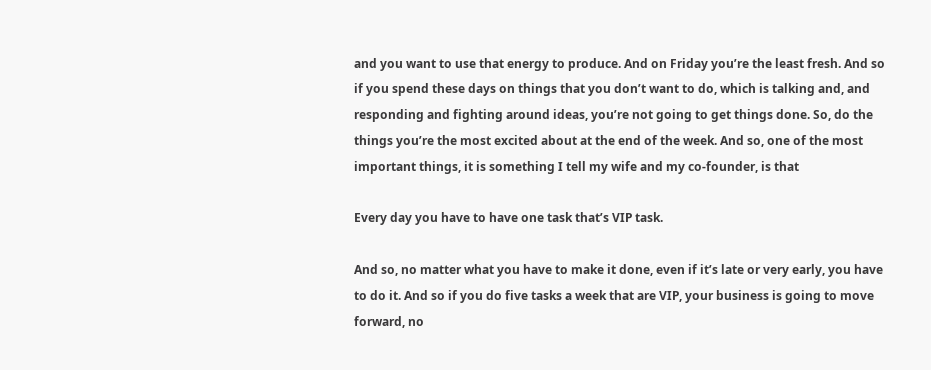and you want to use that energy to produce. And on Friday you’re the least fresh. And so if you spend these days on things that you don’t want to do, which is talking and, and responding and fighting around ideas, you’re not going to get things done. So, do the things you’re the most excited about at the end of the week. And so, one of the most important things, it is something I tell my wife and my co-founder, is that

Every day you have to have one task that’s VIP task.

And so, no matter what you have to make it done, even if it’s late or very early, you have to do it. And so if you do five tasks a week that are VIP, your business is going to move forward, no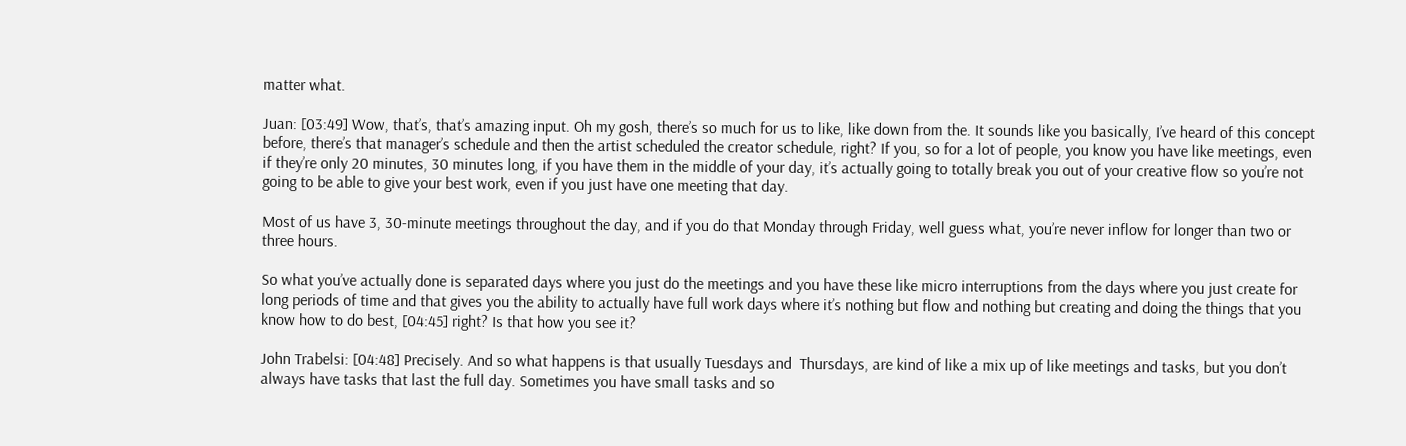matter what.

Juan: [03:49] Wow, that’s, that’s amazing input. Oh my gosh, there’s so much for us to like, like down from the. It sounds like you basically, I’ve heard of this concept before, there’s that manager’s schedule and then the artist scheduled the creator schedule, right? If you, so for a lot of people, you know you have like meetings, even if they’re only 20 minutes, 30 minutes long, if you have them in the middle of your day, it’s actually going to totally break you out of your creative flow so you’re not going to be able to give your best work, even if you just have one meeting that day.

Most of us have 3, 30-minute meetings throughout the day, and if you do that Monday through Friday, well guess what, you’re never inflow for longer than two or three hours.

So what you’ve actually done is separated days where you just do the meetings and you have these like micro interruptions from the days where you just create for long periods of time and that gives you the ability to actually have full work days where it’s nothing but flow and nothing but creating and doing the things that you know how to do best, [04:45] right? Is that how you see it?

John Trabelsi: [04:48] Precisely. And so what happens is that usually Tuesdays and  Thursdays, are kind of like a mix up of like meetings and tasks, but you don’t always have tasks that last the full day. Sometimes you have small tasks and so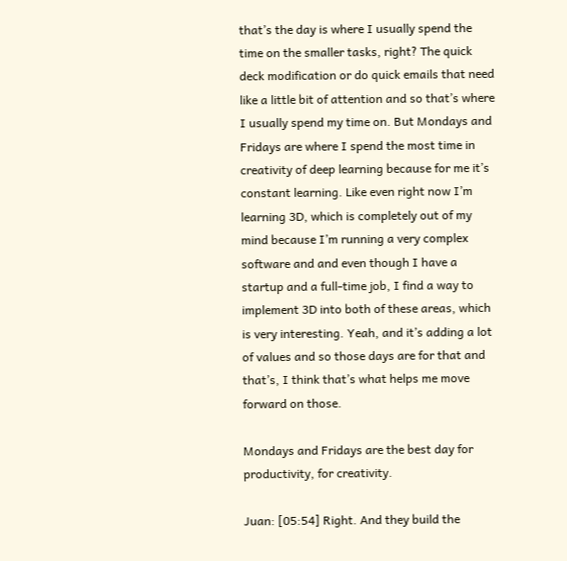that’s the day is where I usually spend the time on the smaller tasks, right? The quick deck modification or do quick emails that need like a little bit of attention and so that’s where I usually spend my time on. But Mondays and Fridays are where I spend the most time in creativity of deep learning because for me it’s constant learning. Like even right now I’m learning 3D, which is completely out of my mind because I’m running a very complex software and and even though I have a startup and a full-time job, I find a way to implement 3D into both of these areas, which is very interesting. Yeah, and it’s adding a lot of values and so those days are for that and that’s, I think that’s what helps me move forward on those.

Mondays and Fridays are the best day for productivity, for creativity.

Juan: [05:54] Right. And they build the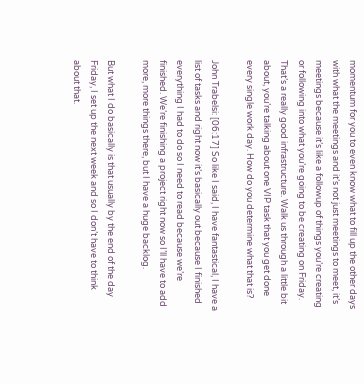momentum for you to even know what to fill up the other days with what the meetings and it’s not just meetings to meet, it’s meetings because it’s like a followup of things you’re creating or following into what you’re going to be creating on Friday. That’s a really good infrastructure. Walk us through a little bit about, you’re talking about one VIP task that you get done every single work day. How do you determine what that is?

John Trabelsi: [06:17] So like I said, I have fantastical, I have a list of tasks and right now it’s basically out because I finished everything I had to do so I need to read because we’re finished. We’re finishing a project right now so I’ll have to add more, more things there, but I have a huge backlog.

But what I do basically is that usually by the end of the day Friday, I set up the next week and so I don’t have to think about that.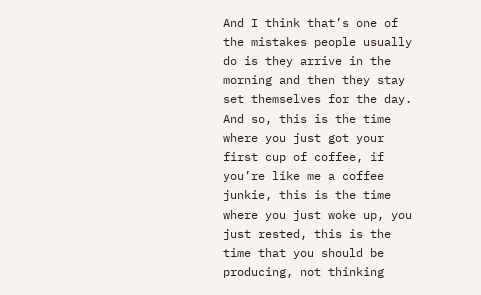And I think that’s one of the mistakes people usually do is they arrive in the morning and then they stay set themselves for the day. And so, this is the time where you just got your first cup of coffee, if you’re like me a coffee junkie, this is the time where you just woke up, you just rested, this is the time that you should be producing, not thinking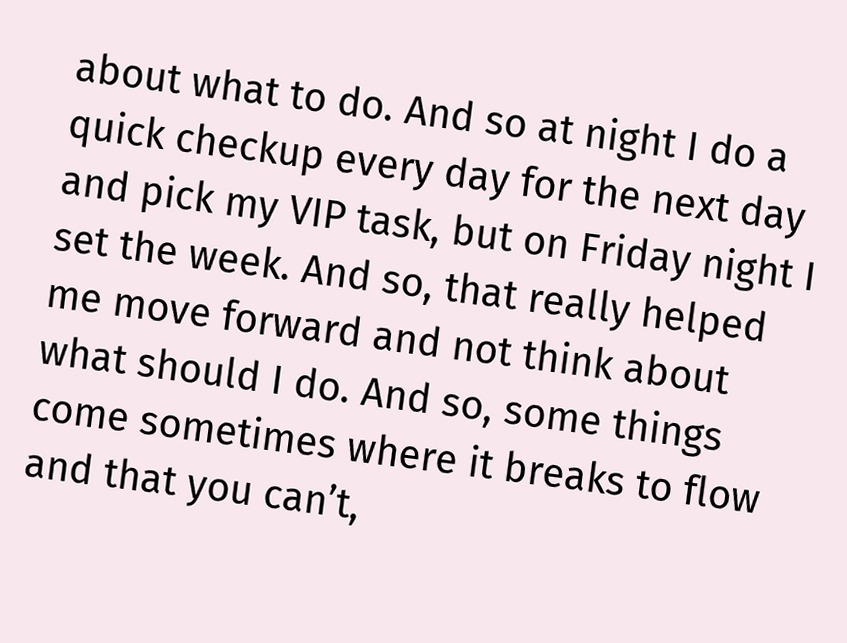about what to do. And so at night I do a quick checkup every day for the next day and pick my VIP task, but on Friday night I set the week. And so, that really helped me move forward and not think about what should I do. And so, some things come sometimes where it breaks to flow and that you can’t,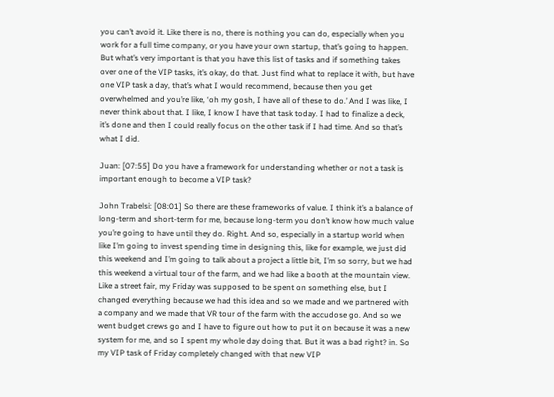you can’t avoid it. Like there is no, there is nothing you can do, especially when you work for a full time company, or you have your own startup, that’s going to happen. But what’s very important is that you have this list of tasks and if something takes over one of the VIP tasks, it’s okay, do that. Just find what to replace it with, but have one VIP task a day, that’s what I would recommend, because then you get overwhelmed and you’re like, ‘oh my gosh, I have all of these to do.’ And I was like, I never think about that. I like, I know I have that task today. I had to finalize a deck, it’s done and then I could really focus on the other task if I had time. And so that’s what I did.

Juan: [07:55] Do you have a framework for understanding whether or not a task is important enough to become a VIP task?

John Trabelsi: [08:01] So there are these frameworks of value. I think it’s a balance of long-term and short-term for me, because long-term you don’t know how much value you’re going to have until they do. Right. And so, especially in a startup world when like I’m going to invest spending time in designing this, like for example, we just did this weekend and I’m going to talk about a project a little bit, I’m so sorry, but we had this weekend a virtual tour of the farm, and we had like a booth at the mountain view. Like a street fair, my Friday was supposed to be spent on something else, but I changed everything because we had this idea and so we made and we partnered with a company and we made that VR tour of the farm with the accudose go. And so we went budget crews go and I have to figure out how to put it on because it was a new system for me, and so I spent my whole day doing that. But it was a bad right? in. So my VIP task of Friday completely changed with that new VIP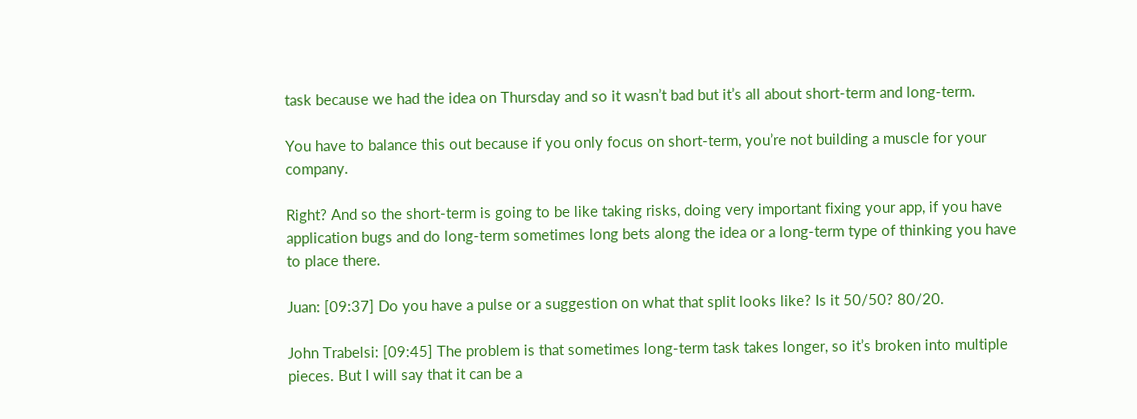task because we had the idea on Thursday and so it wasn’t bad but it’s all about short-term and long-term.

You have to balance this out because if you only focus on short-term, you’re not building a muscle for your company.

Right? And so the short-term is going to be like taking risks, doing very important fixing your app, if you have application bugs and do long-term sometimes long bets along the idea or a long-term type of thinking you have to place there.

Juan: [09:37] Do you have a pulse or a suggestion on what that split looks like? Is it 50/50? 80/20.

John Trabelsi: [09:45] The problem is that sometimes long-term task takes longer, so it’s broken into multiple pieces. But I will say that it can be a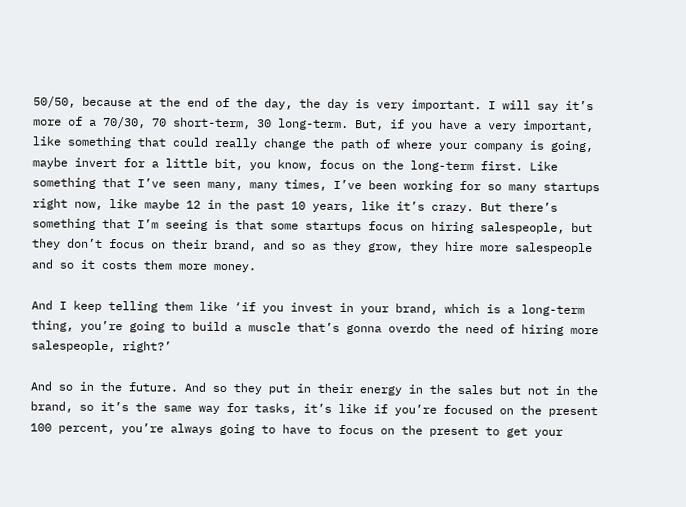50/50, because at the end of the day, the day is very important. I will say it’s more of a 70/30, 70 short-term, 30 long-term. But, if you have a very important, like something that could really change the path of where your company is going, maybe invert for a little bit, you know, focus on the long-term first. Like something that I’ve seen many, many times, I’ve been working for so many startups right now, like maybe 12 in the past 10 years, like it’s crazy. But there’s something that I’m seeing is that some startups focus on hiring salespeople, but they don’t focus on their brand, and so as they grow, they hire more salespeople and so it costs them more money.

And I keep telling them like ‘if you invest in your brand, which is a long-term thing, you’re going to build a muscle that’s gonna overdo the need of hiring more salespeople, right?’

And so in the future. And so they put in their energy in the sales but not in the brand, so it’s the same way for tasks, it’s like if you’re focused on the present 100 percent, you’re always going to have to focus on the present to get your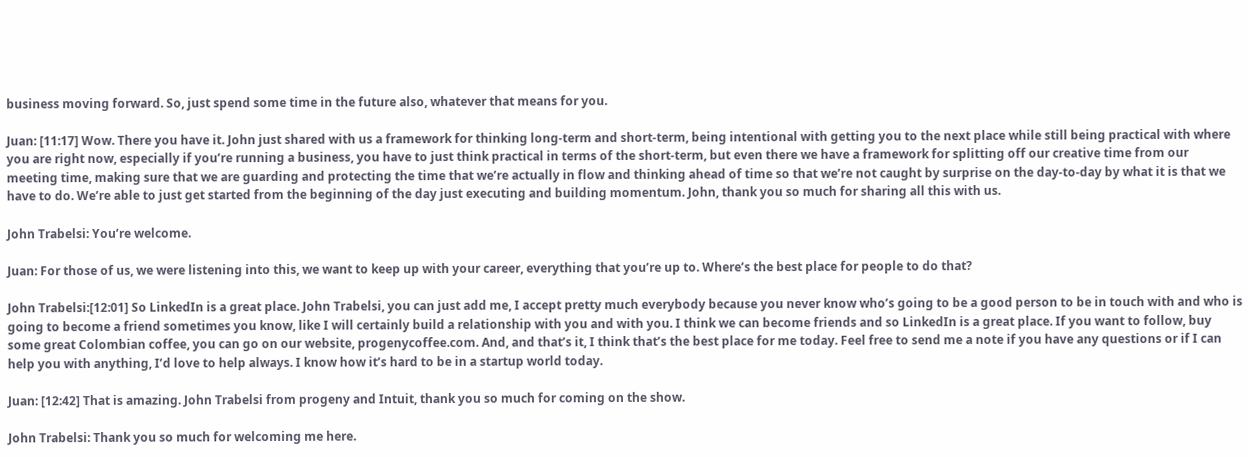business moving forward. So, just spend some time in the future also, whatever that means for you.

Juan: [11:17] Wow. There you have it. John just shared with us a framework for thinking long-term and short-term, being intentional with getting you to the next place while still being practical with where you are right now, especially if you’re running a business, you have to just think practical in terms of the short-term, but even there we have a framework for splitting off our creative time from our meeting time, making sure that we are guarding and protecting the time that we’re actually in flow and thinking ahead of time so that we’re not caught by surprise on the day-to-day by what it is that we have to do. We’re able to just get started from the beginning of the day just executing and building momentum. John, thank you so much for sharing all this with us.

John Trabelsi: You’re welcome.

Juan: For those of us, we were listening into this, we want to keep up with your career, everything that you’re up to. Where’s the best place for people to do that?

John Trabelsi:[12:01] So LinkedIn is a great place. John Trabelsi, you can just add me, I accept pretty much everybody because you never know who’s going to be a good person to be in touch with and who is going to become a friend sometimes you know, like I will certainly build a relationship with you and with you. I think we can become friends and so LinkedIn is a great place. If you want to follow, buy some great Colombian coffee, you can go on our website, progenycoffee.com. And, and that’s it, I think that’s the best place for me today. Feel free to send me a note if you have any questions or if I can help you with anything, I’d love to help always. I know how it’s hard to be in a startup world today.

Juan: [12:42] That is amazing. John Trabelsi from progeny and Intuit, thank you so much for coming on the show.

John Trabelsi: Thank you so much for welcoming me here.